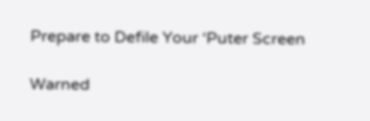Prepare to Defile Your ‘Puter Screen

Warned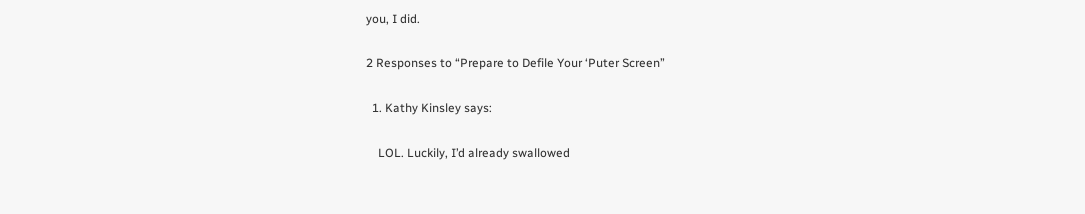you, I did.

2 Responses to “Prepare to Defile Your ‘Puter Screen”

  1. Kathy Kinsley says:

    LOL. Luckily, I’d already swallowed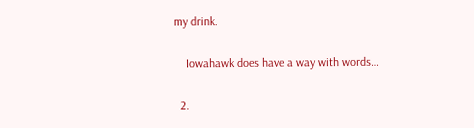my drink.

    Iowahawk does have a way with words…

  2.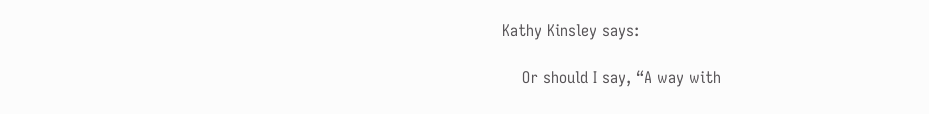Kathy Kinsley says:

    Or should I say, “A way with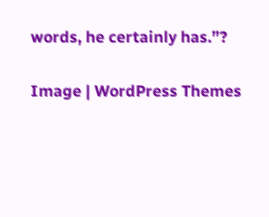words, he certainly has.”?

Image | WordPress Themes